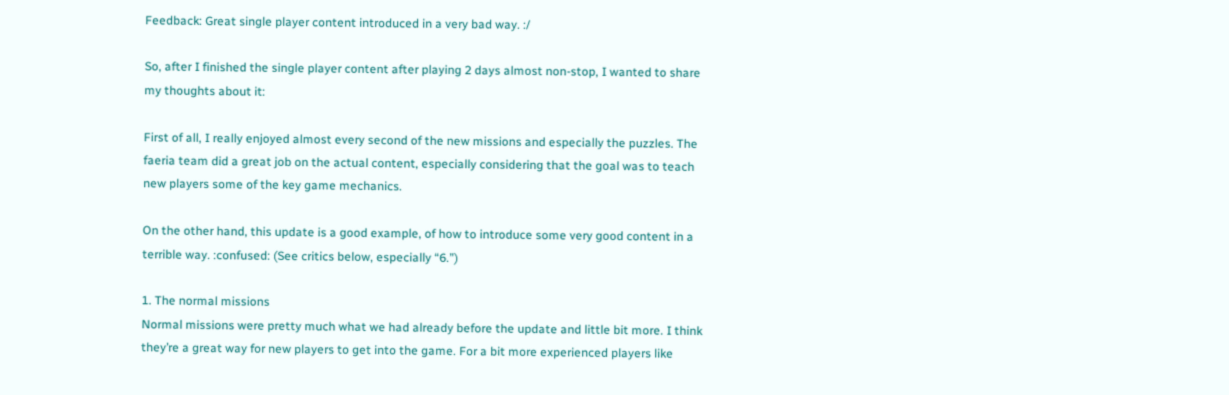Feedback: Great single player content introduced in a very bad way. :/

So, after I finished the single player content after playing 2 days almost non-stop, I wanted to share my thoughts about it:

First of all, I really enjoyed almost every second of the new missions and especially the puzzles. The faeria team did a great job on the actual content, especially considering that the goal was to teach new players some of the key game mechanics.

On the other hand, this update is a good example, of how to introduce some very good content in a terrible way. :confused: (See critics below, especially “6.”)

1. The normal missions
Normal missions were pretty much what we had already before the update and little bit more. I think they’re a great way for new players to get into the game. For a bit more experienced players like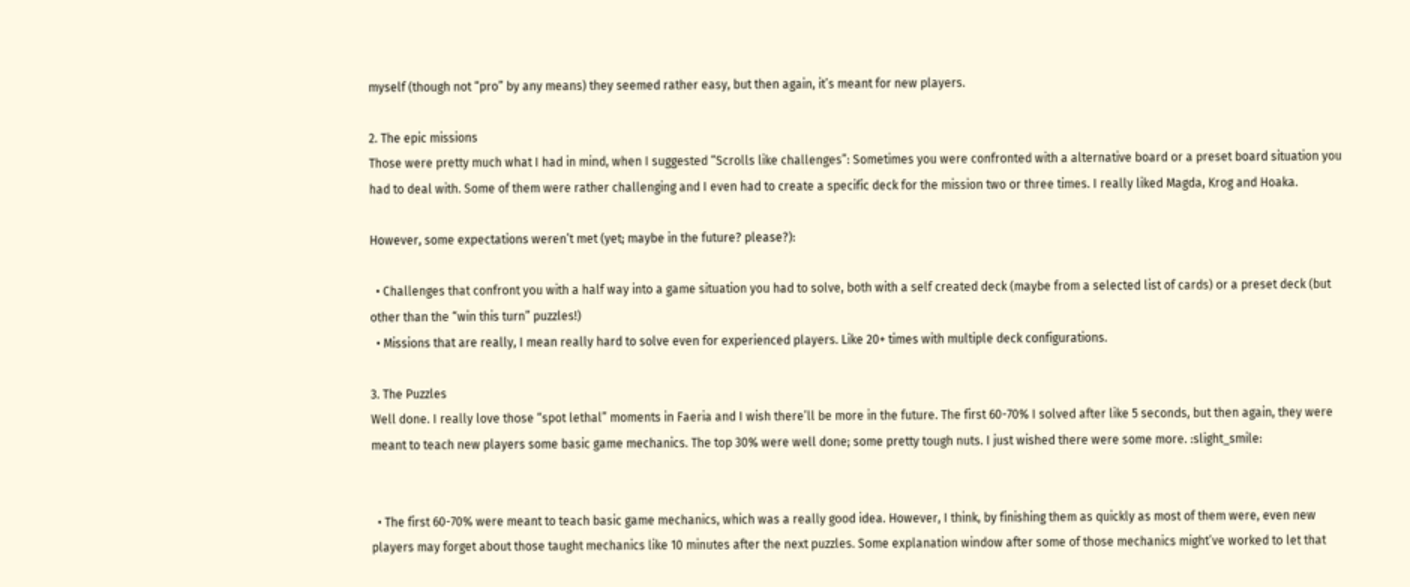myself (though not “pro” by any means) they seemed rather easy, but then again, it’s meant for new players.

2. The epic missions
Those were pretty much what I had in mind, when I suggested “Scrolls like challenges”: Sometimes you were confronted with a alternative board or a preset board situation you had to deal with. Some of them were rather challenging and I even had to create a specific deck for the mission two or three times. I really liked Magda, Krog and Hoaka.

However, some expectations weren’t met (yet; maybe in the future? please?):

  • Challenges that confront you with a half way into a game situation you had to solve, both with a self created deck (maybe from a selected list of cards) or a preset deck (but other than the “win this turn” puzzles!)
  • Missions that are really, I mean really hard to solve even for experienced players. Like 20+ times with multiple deck configurations.

3. The Puzzles
Well done. I really love those “spot lethal” moments in Faeria and I wish there’ll be more in the future. The first 60-70% I solved after like 5 seconds, but then again, they were meant to teach new players some basic game mechanics. The top 30% were well done; some pretty tough nuts. I just wished there were some more. :slight_smile:


  • The first 60-70% were meant to teach basic game mechanics, which was a really good idea. However, I think, by finishing them as quickly as most of them were, even new players may forget about those taught mechanics like 10 minutes after the next puzzles. Some explanation window after some of those mechanics might’ve worked to let that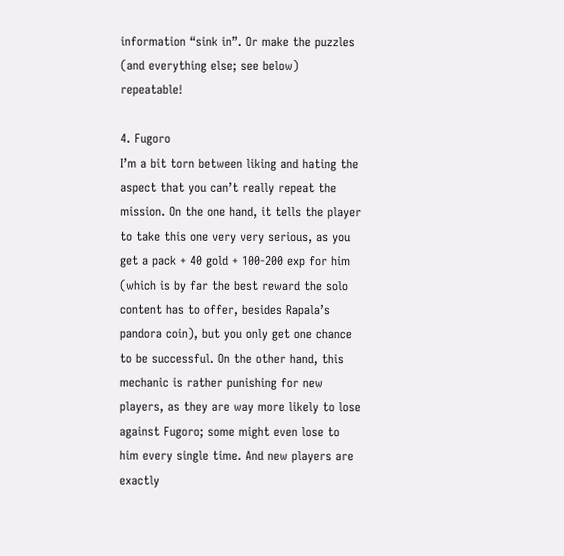information “sink in”. Or make the puzzles (and everything else; see below) repeatable!

4. Fugoro
I’m a bit torn between liking and hating the aspect that you can’t really repeat the mission. On the one hand, it tells the player to take this one very very serious, as you get a pack + 40 gold + 100-200 exp for him (which is by far the best reward the solo content has to offer, besides Rapala’s pandora coin), but you only get one chance to be successful. On the other hand, this mechanic is rather punishing for new players, as they are way more likely to lose against Fugoro; some might even lose to him every single time. And new players are exactly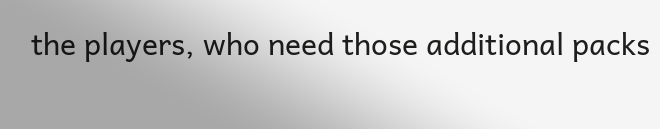the players, who need those additional packs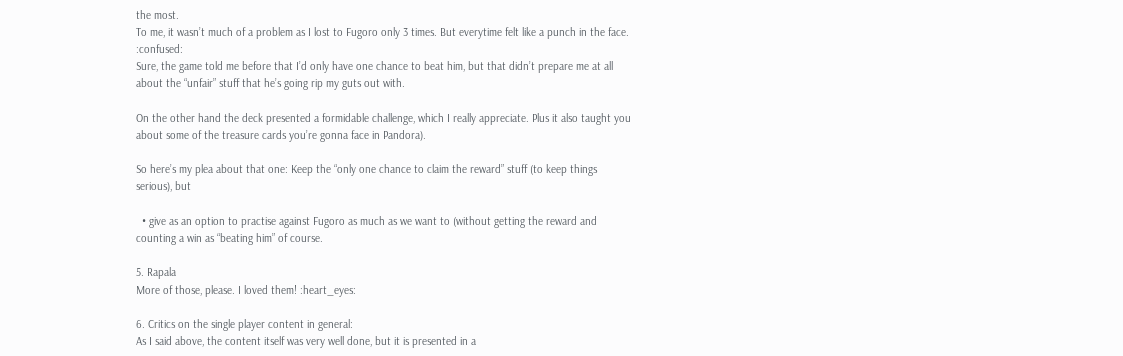the most.
To me, it wasn’t much of a problem as I lost to Fugoro only 3 times. But everytime felt like a punch in the face. :confused:
Sure, the game told me before that I’d only have one chance to beat him, but that didn’t prepare me at all about the “unfair” stuff that he’s going rip my guts out with.

On the other hand the deck presented a formidable challenge, which I really appreciate. Plus it also taught you about some of the treasure cards you’re gonna face in Pandora).

So here’s my plea about that one: Keep the “only one chance to claim the reward” stuff (to keep things serious), but

  • give as an option to practise against Fugoro as much as we want to (without getting the reward and counting a win as “beating him” of course.

5. Rapala
More of those, please. I loved them! :heart_eyes:

6. Critics on the single player content in general:
As I said above, the content itself was very well done, but it is presented in a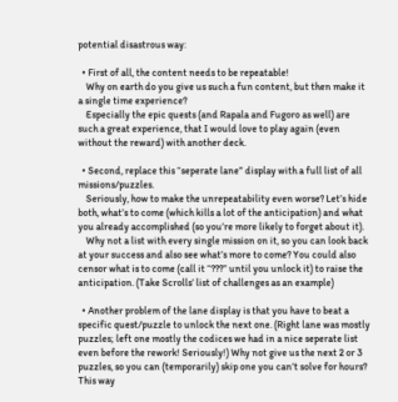potential disastrous way:

  • First of all, the content needs to be repeatable!
    Why on earth do you give us such a fun content, but then make it a single time experience?
    Especially the epic quests (and Rapala and Fugoro as well) are such a great experience, that I would love to play again (even without the reward) with another deck.

  • Second, replace this “seperate lane” display with a full list of all missions/puzzles.
    Seriously, how to make the unrepeatability even worse? Let’s hide both, what’s to come (which kills a lot of the anticipation) and what you already accomplished (so you’re more likely to forget about it).
    Why not a list with every single mission on it, so you can look back at your success and also see what’s more to come? You could also censor what is to come (call it “???” until you unlock it) to raise the anticipation. (Take Scrolls’ list of challenges as an example)

  • Another problem of the lane display is that you have to beat a specific quest/puzzle to unlock the next one. (Right lane was mostly puzzles; left one mostly the codices we had in a nice seperate list even before the rework! Seriously!) Why not give us the next 2 or 3 puzzles, so you can (temporarily) skip one you can’t solve for hours? This way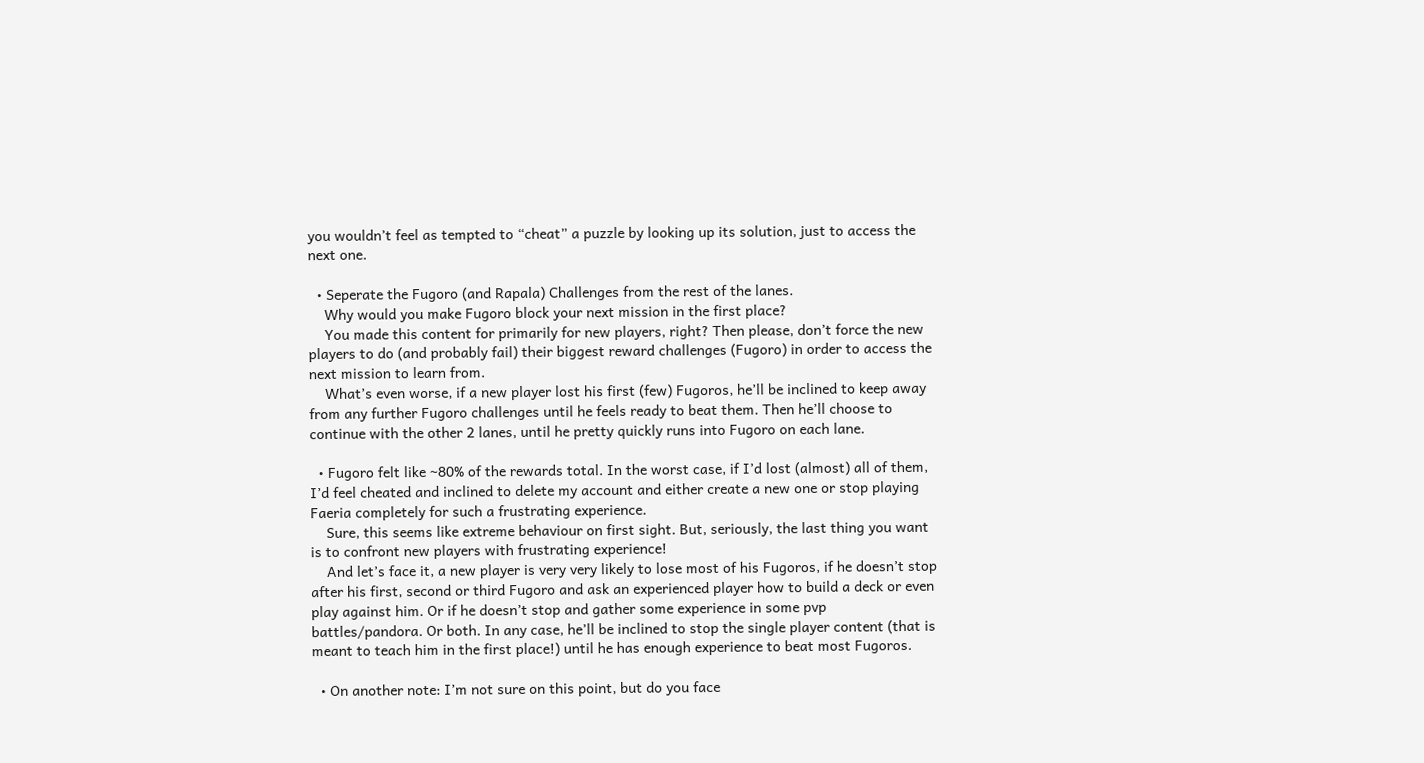you wouldn’t feel as tempted to “cheat” a puzzle by looking up its solution, just to access the next one.

  • Seperate the Fugoro (and Rapala) Challenges from the rest of the lanes.
    Why would you make Fugoro block your next mission in the first place?
    You made this content for primarily for new players, right? Then please, don’t force the new players to do (and probably fail) their biggest reward challenges (Fugoro) in order to access the next mission to learn from.
    What’s even worse, if a new player lost his first (few) Fugoros, he’ll be inclined to keep away from any further Fugoro challenges until he feels ready to beat them. Then he’ll choose to continue with the other 2 lanes, until he pretty quickly runs into Fugoro on each lane.

  • Fugoro felt like ~80% of the rewards total. In the worst case, if I’d lost (almost) all of them, I’d feel cheated and inclined to delete my account and either create a new one or stop playing Faeria completely for such a frustrating experience.
    Sure, this seems like extreme behaviour on first sight. But, seriously, the last thing you want is to confront new players with frustrating experience!
    And let’s face it, a new player is very very likely to lose most of his Fugoros, if he doesn’t stop after his first, second or third Fugoro and ask an experienced player how to build a deck or even play against him. Or if he doesn’t stop and gather some experience in some pvp battles/pandora. Or both. In any case, he’ll be inclined to stop the single player content (that is meant to teach him in the first place!) until he has enough experience to beat most Fugoros.

  • On another note: I’m not sure on this point, but do you face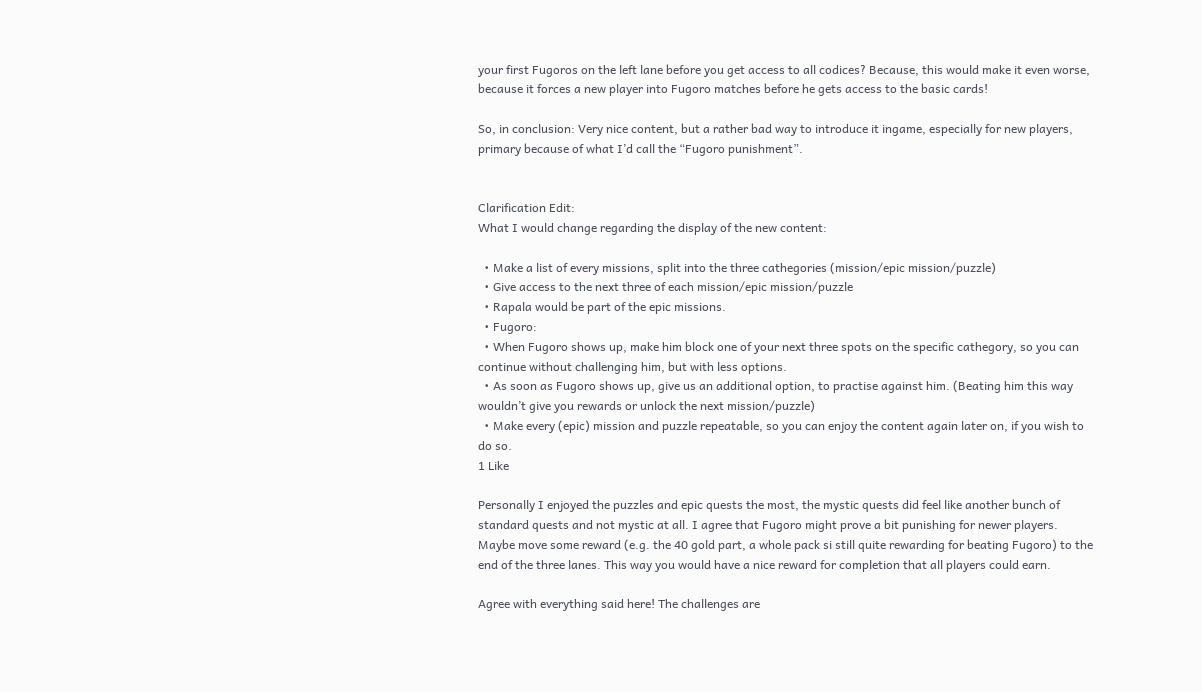your first Fugoros on the left lane before you get access to all codices? Because, this would make it even worse, because it forces a new player into Fugoro matches before he gets access to the basic cards!

So, in conclusion: Very nice content, but a rather bad way to introduce it ingame, especially for new players, primary because of what I’d call the “Fugoro punishment”.


Clarification Edit:
What I would change regarding the display of the new content:

  • Make a list of every missions, split into the three cathegories (mission/epic mission/puzzle)
  • Give access to the next three of each mission/epic mission/puzzle
  • Rapala would be part of the epic missions.
  • Fugoro:
  • When Fugoro shows up, make him block one of your next three spots on the specific cathegory, so you can continue without challenging him, but with less options.
  • As soon as Fugoro shows up, give us an additional option, to practise against him. (Beating him this way wouldn’t give you rewards or unlock the next mission/puzzle)
  • Make every (epic) mission and puzzle repeatable, so you can enjoy the content again later on, if you wish to do so.
1 Like

Personally I enjoyed the puzzles and epic quests the most, the mystic quests did feel like another bunch of standard quests and not mystic at all. I agree that Fugoro might prove a bit punishing for newer players. Maybe move some reward (e.g. the 40 gold part, a whole pack si still quite rewarding for beating Fugoro) to the end of the three lanes. This way you would have a nice reward for completion that all players could earn.

Agree with everything said here! The challenges are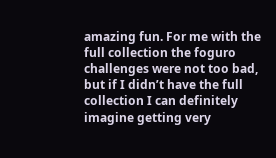amazing fun. For me with the full collection the foguro challenges were not too bad, but if I didn’t have the full collection I can definitely imagine getting very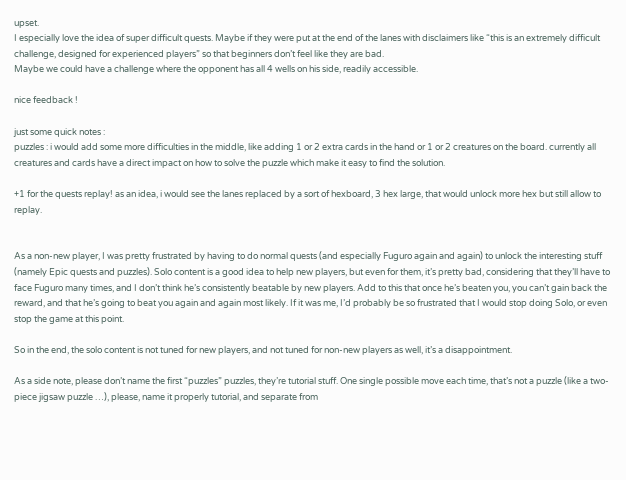upset.
I especially love the idea of super difficult quests. Maybe if they were put at the end of the lanes with disclaimers like “this is an extremely difficult challenge, designed for experienced players” so that beginners don’t feel like they are bad.
Maybe we could have a challenge where the opponent has all 4 wells on his side, readily accessible.

nice feedback !

just some quick notes :
puzzles : i would add some more difficulties in the middle, like adding 1 or 2 extra cards in the hand or 1 or 2 creatures on the board. currently all creatures and cards have a direct impact on how to solve the puzzle which make it easy to find the solution.

+1 for the quests replay! as an idea, i would see the lanes replaced by a sort of hexboard, 3 hex large, that would unlock more hex but still allow to replay.


As a non-new player, I was pretty frustrated by having to do normal quests (and especially Fuguro again and again) to unlock the interesting stuff (namely Epic quests and puzzles). Solo content is a good idea to help new players, but even for them, it’s pretty bad, considering that they’ll have to face Fuguro many times, and I don’t think he’s consistently beatable by new players. Add to this that once he’s beaten you, you can’t gain back the reward, and that he’s going to beat you again and again most likely. If it was me, I’d probably be so frustrated that I would stop doing Solo, or even stop the game at this point.

So in the end, the solo content is not tuned for new players, and not tuned for non-new players as well, it’s a disappointment.

As a side note, please don’t name the first “puzzles” puzzles, they’re tutorial stuff. One single possible move each time, that’s not a puzzle (like a two-piece jigsaw puzzle …), please, name it properly tutorial, and separate from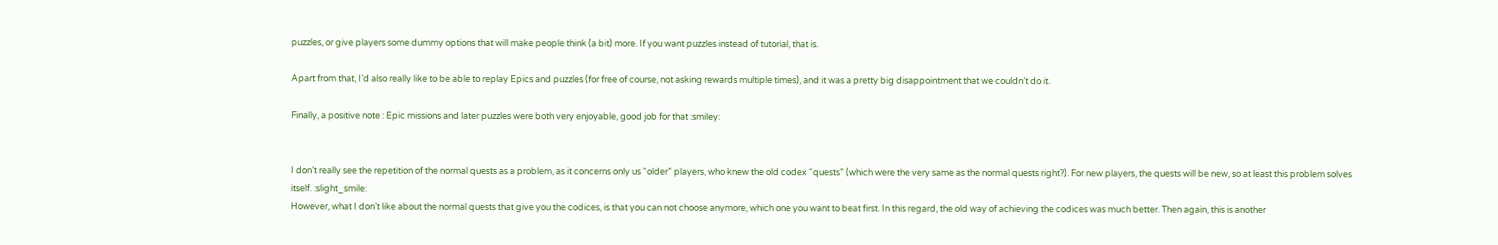puzzles, or give players some dummy options that will make people think (a bit) more. If you want puzzles instead of tutorial, that is.

Apart from that, I’d also really like to be able to replay Epics and puzzles (for free of course, not asking rewards multiple times), and it was a pretty big disappointment that we couldn’t do it.

Finally, a positive note : Epic missions and later puzzles were both very enjoyable, good job for that :smiley:


I don’t really see the repetition of the normal quests as a problem, as it concerns only us “older” players, who knew the old codex “quests” (which were the very same as the normal quests right?). For new players, the quests will be new, so at least this problem solves itself. :slight_smile:
However, what I don’t like about the normal quests that give you the codices, is that you can not choose anymore, which one you want to beat first. In this regard, the old way of achieving the codices was much better. Then again, this is another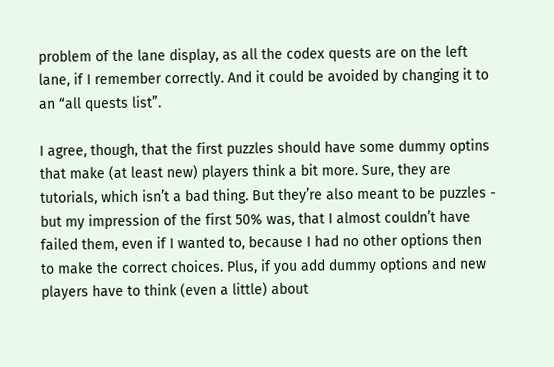problem of the lane display, as all the codex quests are on the left lane, if I remember correctly. And it could be avoided by changing it to an “all quests list”.

I agree, though, that the first puzzles should have some dummy optins that make (at least new) players think a bit more. Sure, they are tutorials, which isn’t a bad thing. But they’re also meant to be puzzles - but my impression of the first 50% was, that I almost couldn’t have failed them, even if I wanted to, because I had no other options then to make the correct choices. Plus, if you add dummy options and new players have to think (even a little) about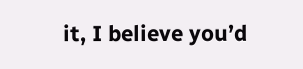it, I believe you’d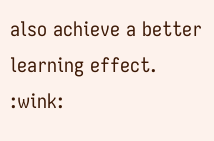also achieve a better learning effect. :wink: